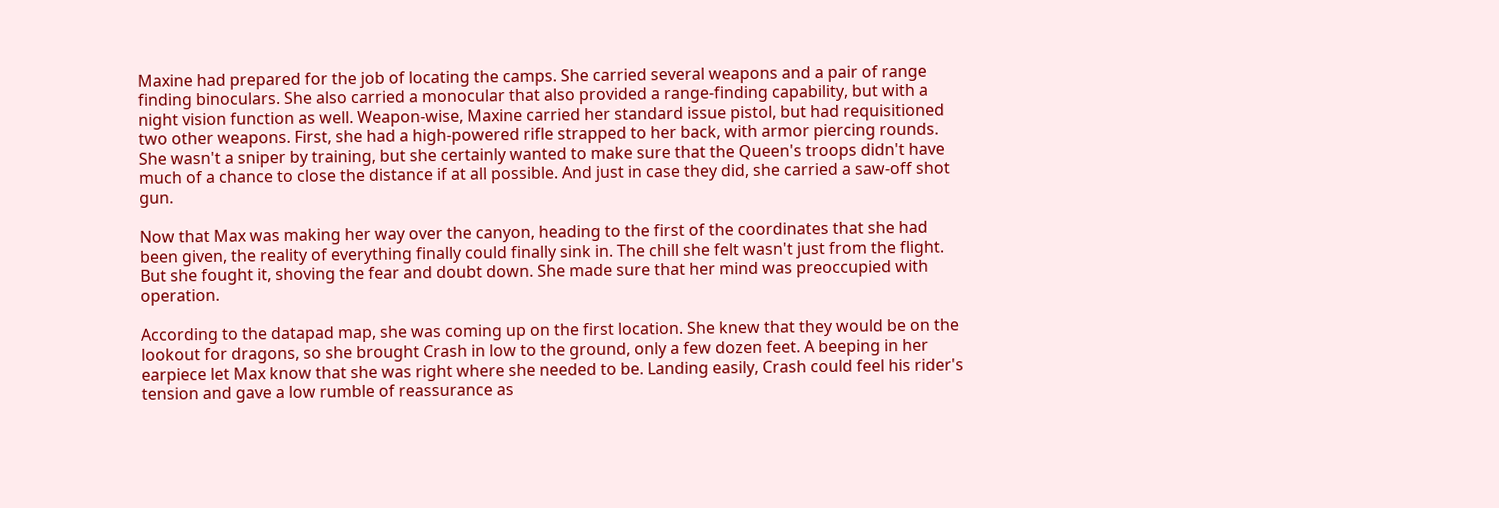Maxine had prepared for the job of locating the camps. She carried several weapons and a pair of range finding binoculars. She also carried a monocular that also provided a range-finding capability, but with a night vision function as well. Weapon-wise, Maxine carried her standard issue pistol, but had requisitioned two other weapons. First, she had a high-powered rifle strapped to her back, with armor piercing rounds. She wasn't a sniper by training, but she certainly wanted to make sure that the Queen's troops didn't have much of a chance to close the distance if at all possible. And just in case they did, she carried a saw-off shot gun.

Now that Max was making her way over the canyon, heading to the first of the coordinates that she had been given, the reality of everything finally could finally sink in. The chill she felt wasn't just from the flight. But she fought it, shoving the fear and doubt down. She made sure that her mind was preoccupied with operation.

According to the datapad map, she was coming up on the first location. She knew that they would be on the lookout for dragons, so she brought Crash in low to the ground, only a few dozen feet. A beeping in her earpiece let Max know that she was right where she needed to be. Landing easily, Crash could feel his rider's tension and gave a low rumble of reassurance as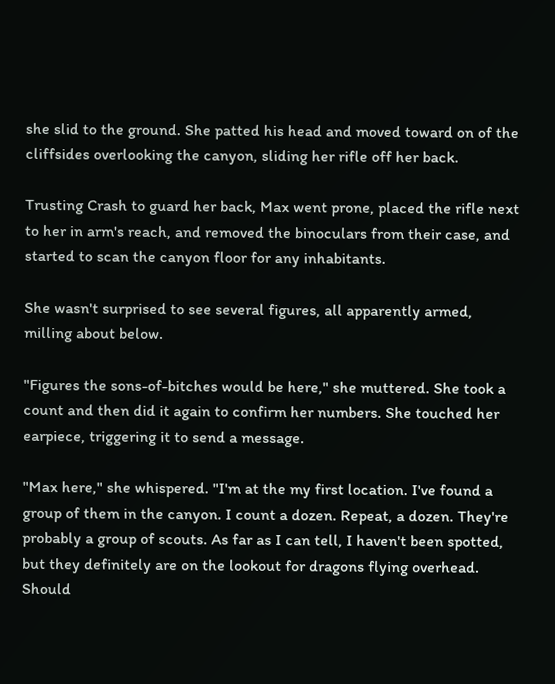she slid to the ground. She patted his head and moved toward on of the cliffsides overlooking the canyon, sliding her rifle off her back.

Trusting Crash to guard her back, Max went prone, placed the rifle next to her in arm's reach, and removed the binoculars from their case, and started to scan the canyon floor for any inhabitants.

She wasn't surprised to see several figures, all apparently armed, milling about below.

"Figures the sons-of-bitches would be here," she muttered. She took a count and then did it again to confirm her numbers. She touched her earpiece, triggering it to send a message.

"Max here," she whispered. "I'm at the my first location. I've found a group of them in the canyon. I count a dozen. Repeat, a dozen. They're probably a group of scouts. As far as I can tell, I haven't been spotted, but they definitely are on the lookout for dragons flying overhead. Should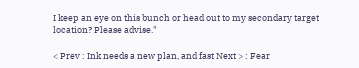I keep an eye on this bunch or head out to my secondary target location? Please advise."

< Prev : Ink needs a new plan, and fast Next > : Fear